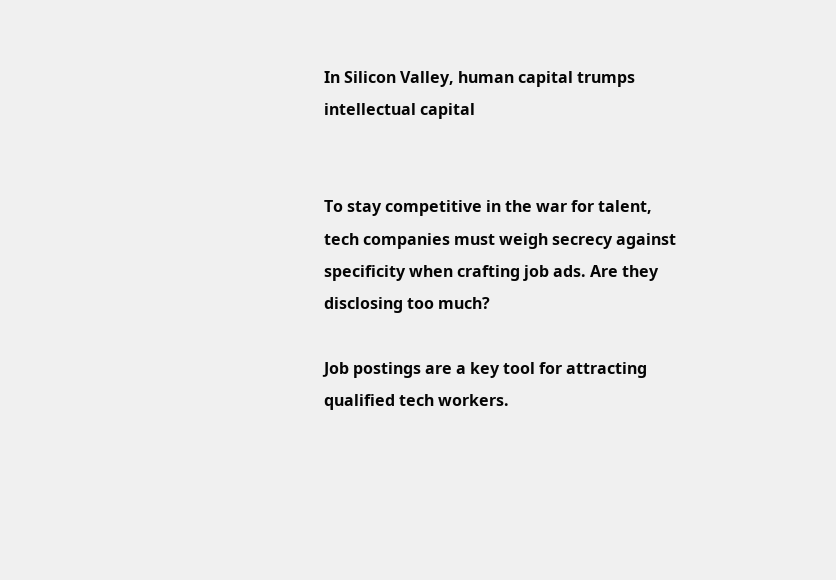In Silicon Valley, human capital trumps intellectual capital


To stay competitive in the war for talent, tech companies must weigh secrecy against specificity when crafting job ads. Are they disclosing too much?

Job postings are a key tool for attracting qualified tech workers.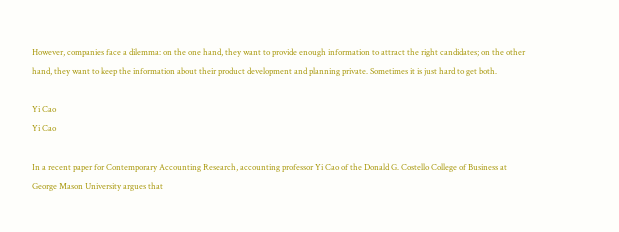However, companies face a dilemma: on the one hand, they want to provide enough information to attract the right candidates; on the other hand, they want to keep the information about their product development and planning private. Sometimes it is just hard to get both.

Yi Cao
Yi Cao

In a recent paper for Contemporary Accounting Research, accounting professor Yi Cao of the Donald G. Costello College of Business at George Mason University argues that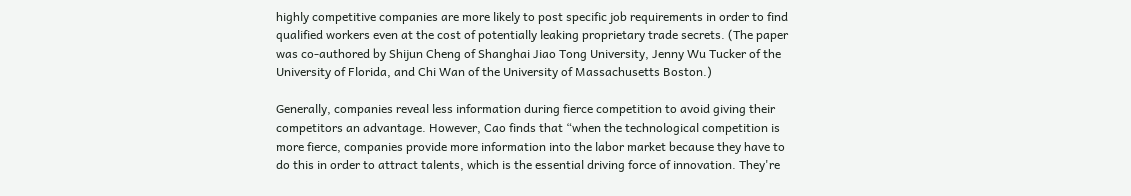highly competitive companies are more likely to post specific job requirements in order to find qualified workers even at the cost of potentially leaking proprietary trade secrets. (The paper was co-authored by Shijun Cheng of Shanghai Jiao Tong University, Jenny Wu Tucker of the University of Florida, and Chi Wan of the University of Massachusetts Boston.)

Generally, companies reveal less information during fierce competition to avoid giving their competitors an advantage. However, Cao finds that “when the technological competition is more fierce, companies provide more information into the labor market because they have to do this in order to attract talents, which is the essential driving force of innovation. They're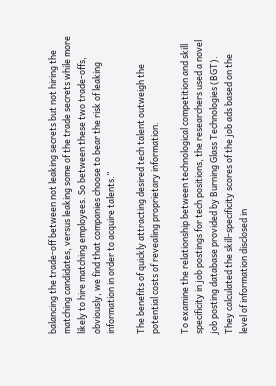balancing the trade-off between not leaking secrets but not hiring the matching candidates, versus leaking some of the trade secrets while more likely to hire matching employees. So between these two trade-offs, obviously, we find that companies choose to bear the risk of leaking information in order to acquire talents.”

The benefits of quickly attracting desired tech talent outweigh the potential costs of revealing proprietary information.

To examine the relationship between technological competition and skill specificity in job postings for tech positions, the researchers used a novel job posting database provided by Burning Glass Technologies (BGT). They calculated the skill-specificity scores of the job ads based on the level of information disclosed in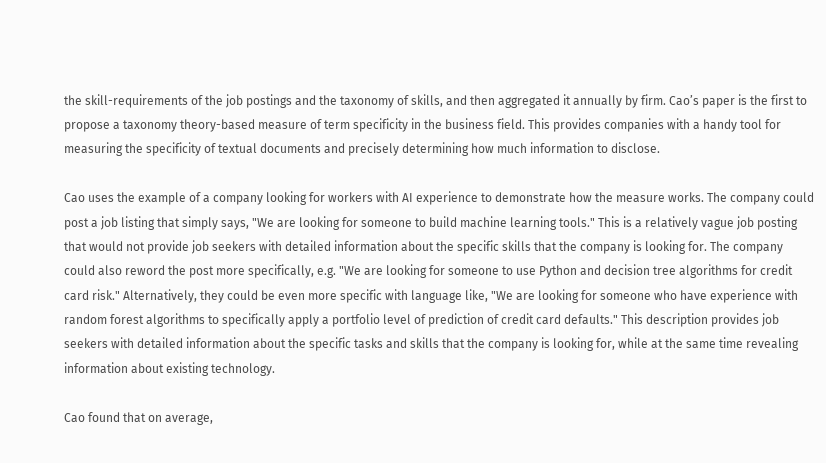the skill-requirements of the job postings and the taxonomy of skills, and then aggregated it annually by firm. Cao’s paper is the first to propose a taxonomy theory-based measure of term specificity in the business field. This provides companies with a handy tool for measuring the specificity of textual documents and precisely determining how much information to disclose.

Cao uses the example of a company looking for workers with AI experience to demonstrate how the measure works. The company could post a job listing that simply says, "We are looking for someone to build machine learning tools." This is a relatively vague job posting that would not provide job seekers with detailed information about the specific skills that the company is looking for. The company could also reword the post more specifically, e.g. "We are looking for someone to use Python and decision tree algorithms for credit card risk." Alternatively, they could be even more specific with language like, "We are looking for someone who have experience with random forest algorithms to specifically apply a portfolio level of prediction of credit card defaults." This description provides job seekers with detailed information about the specific tasks and skills that the company is looking for, while at the same time revealing information about existing technology.

Cao found that on average,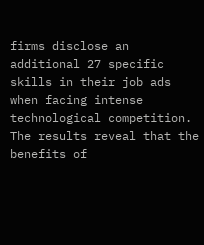firms disclose an additional 27 specific skills in their job ads when facing intense technological competition. The results reveal that the benefits of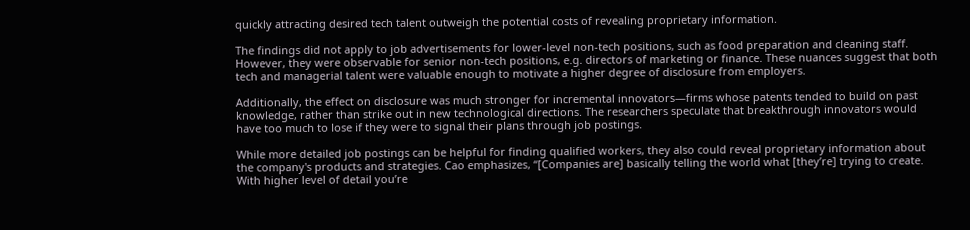quickly attracting desired tech talent outweigh the potential costs of revealing proprietary information.

The findings did not apply to job advertisements for lower-level non-tech positions, such as food preparation and cleaning staff. However, they were observable for senior non-tech positions, e.g. directors of marketing or finance. These nuances suggest that both tech and managerial talent were valuable enough to motivate a higher degree of disclosure from employers.

Additionally, the effect on disclosure was much stronger for incremental innovators—firms whose patents tended to build on past knowledge, rather than strike out in new technological directions. The researchers speculate that breakthrough innovators would have too much to lose if they were to signal their plans through job postings.

While more detailed job postings can be helpful for finding qualified workers, they also could reveal proprietary information about the company's products and strategies. Cao emphasizes, “[Companies are] basically telling the world what [they’re] trying to create. With higher level of detail you’re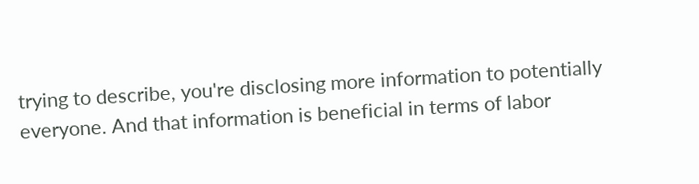trying to describe, you're disclosing more information to potentially everyone. And that information is beneficial in terms of labor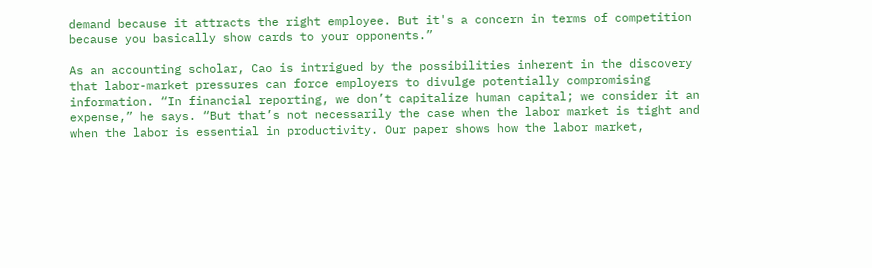demand because it attracts the right employee. But it's a concern in terms of competition because you basically show cards to your opponents.”

As an accounting scholar, Cao is intrigued by the possibilities inherent in the discovery that labor-market pressures can force employers to divulge potentially compromising information. “In financial reporting, we don’t capitalize human capital; we consider it an expense,” he says. “But that’s not necessarily the case when the labor market is tight and when the labor is essential in productivity. Our paper shows how the labor market,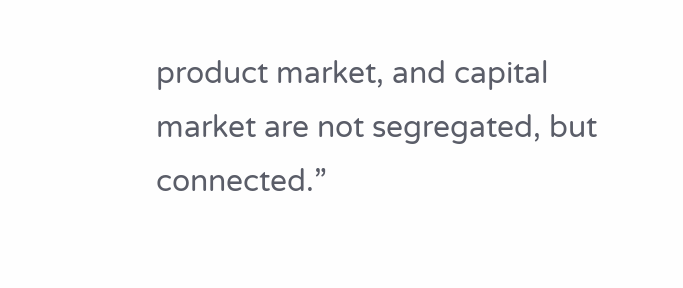product market, and capital market are not segregated, but connected.”